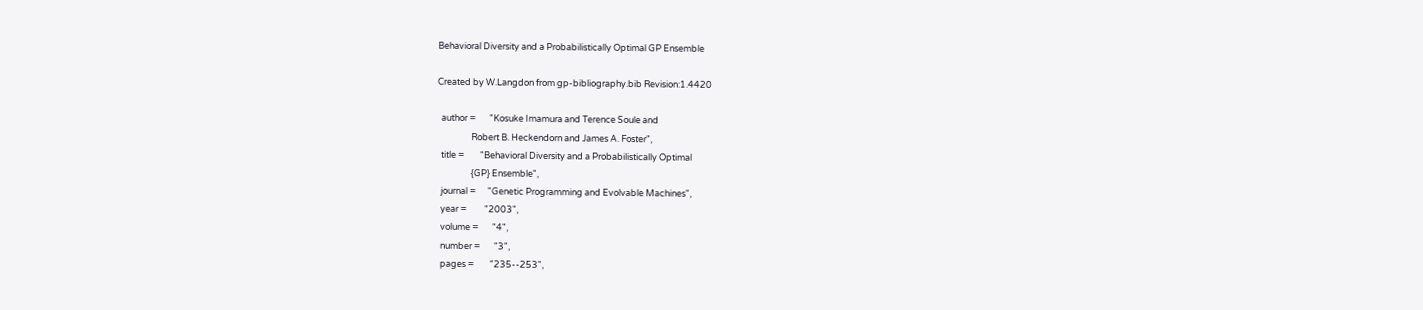Behavioral Diversity and a Probabilistically Optimal GP Ensemble

Created by W.Langdon from gp-bibliography.bib Revision:1.4420

  author =       "Kosuke Imamura and Terence Soule and
                 Robert B. Heckendorn and James A. Foster",
  title =        "Behavioral Diversity and a Probabilistically Optimal
                 {GP} Ensemble",
  journal =      "Genetic Programming and Evolvable Machines",
  year =         "2003",
  volume =       "4",
  number =       "3",
  pages =        "235--253",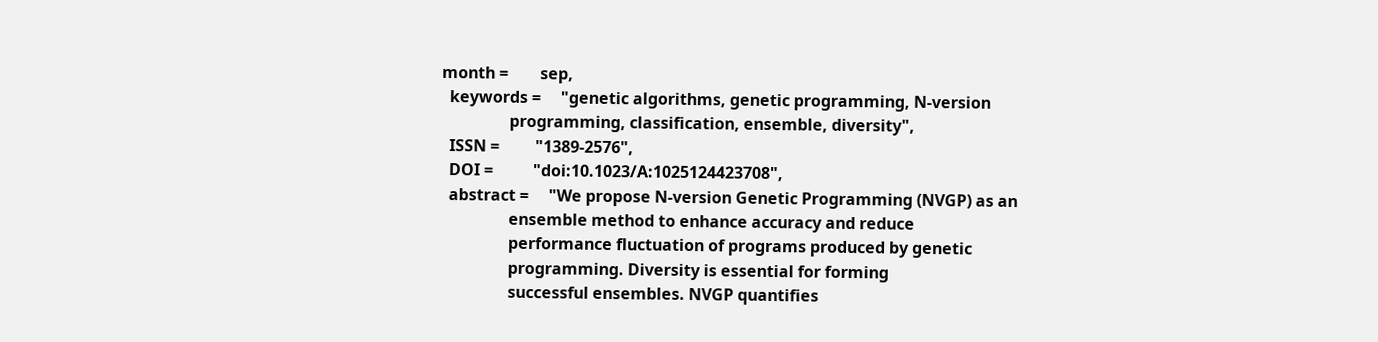month =        sep,
  keywords =     "genetic algorithms, genetic programming, N-version
                 programming, classification, ensemble, diversity",
  ISSN =         "1389-2576",
  DOI =          "doi:10.1023/A:1025124423708",
  abstract =     "We propose N-version Genetic Programming (NVGP) as an
                 ensemble method to enhance accuracy and reduce
                 performance fluctuation of programs produced by genetic
                 programming. Diversity is essential for forming
                 successful ensembles. NVGP quantifies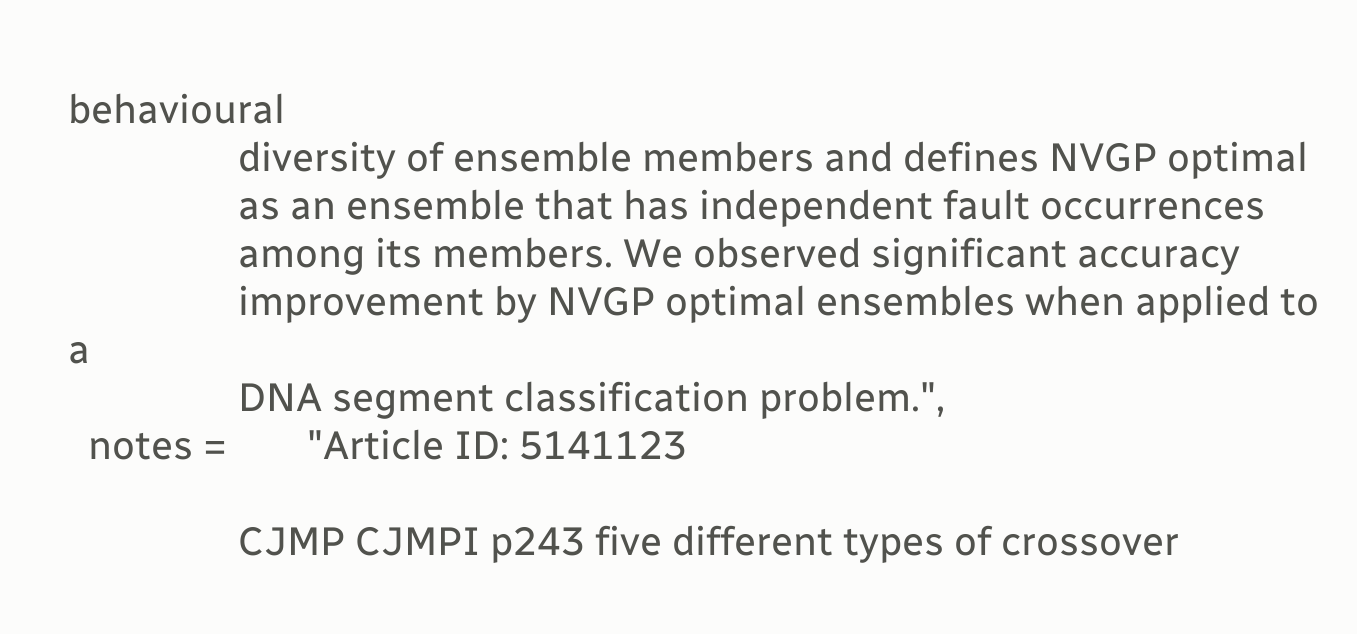behavioural
                 diversity of ensemble members and defines NVGP optimal
                 as an ensemble that has independent fault occurrences
                 among its members. We observed significant accuracy
                 improvement by NVGP optimal ensembles when applied to a
                 DNA segment classification problem.",
  notes =        "Article ID: 5141123

                 CJMP CJMPI p243 five different types of crossover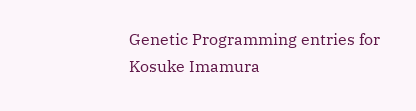Genetic Programming entries for Kosuke Imamura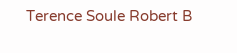Terence Soule Robert B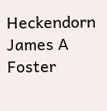Heckendorn James A Foster